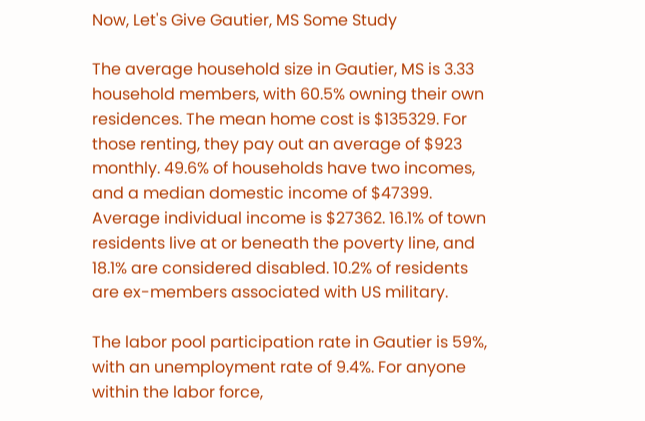Now, Let's Give Gautier, MS Some Study

The average household size in Gautier, MS is 3.33 household members, with 60.5% owning their own residences. The mean home cost is $135329. For those renting, they pay out an average of $923 monthly. 49.6% of households have two incomes, and a median domestic income of $47399. Average individual income is $27362. 16.1% of town residents live at or beneath the poverty line, and 18.1% are considered disabled. 10.2% of residents are ex-members associated with US military.

The labor pool participation rate in Gautier is 59%, with an unemployment rate of 9.4%. For anyone within the labor force,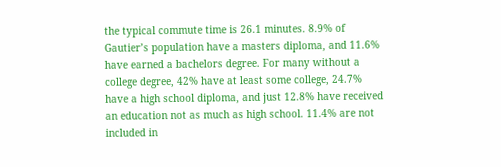the typical commute time is 26.1 minutes. 8.9% of Gautier’s population have a masters diploma, and 11.6% have earned a bachelors degree. For many without a college degree, 42% have at least some college, 24.7% have a high school diploma, and just 12.8% have received an education not as much as high school. 11.4% are not included in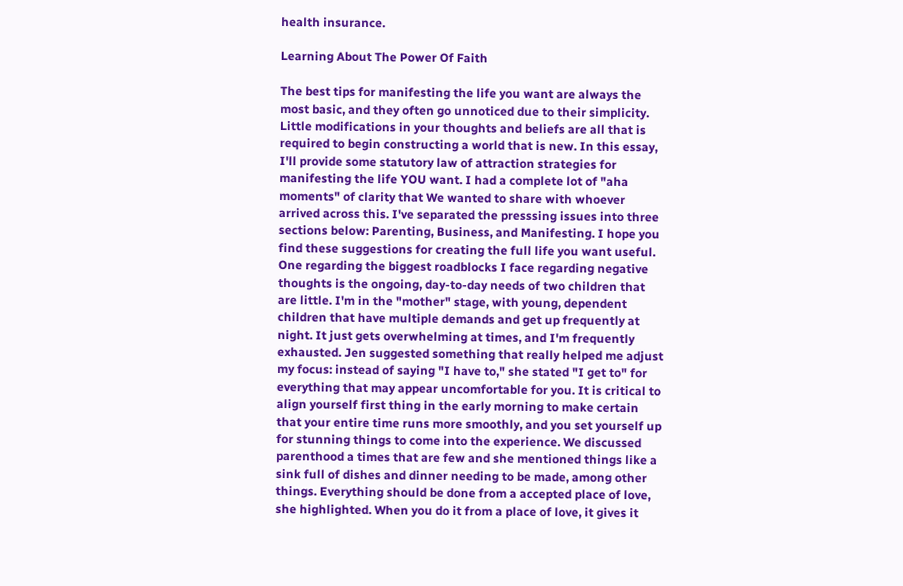health insurance.

Learning About The Power Of Faith

The best tips for manifesting the life you want are always the most basic, and they often go unnoticed due to their simplicity. Little modifications in your thoughts and beliefs are all that is required to begin constructing a world that is new. In this essay, I'll provide some statutory law of attraction strategies for manifesting the life YOU want. I had a complete lot of "aha moments" of clarity that We wanted to share with whoever arrived across this. I've separated the presssing issues into three sections below: Parenting, Business, and Manifesting. I hope you find these suggestions for creating the full life you want useful. One regarding the biggest roadblocks I face regarding negative thoughts is the ongoing, day-to-day needs of two children that are little. I'm in the "mother" stage, with young, dependent children that have multiple demands and get up frequently at night. It just gets overwhelming at times, and I'm frequently exhausted. Jen suggested something that really helped me adjust my focus: instead of saying "I have to," she stated "I get to" for everything that may appear uncomfortable for you. It is critical to align yourself first thing in the early morning to make certain that your entire time runs more smoothly, and you set yourself up for stunning things to come into the experience. We discussed parenthood a times that are few and she mentioned things like a sink full of dishes and dinner needing to be made, among other things. Everything should be done from a accepted place of love, she highlighted. When you do it from a place of love, it gives it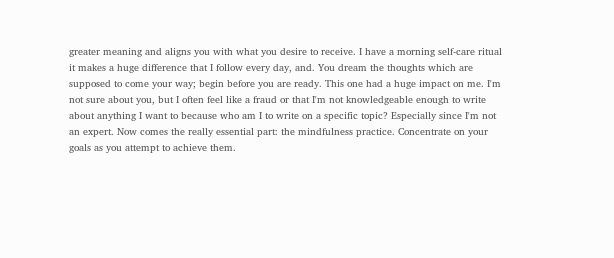greater meaning and aligns you with what you desire to receive. I have a morning self-care ritual it makes a huge difference that I follow every day, and. You dream the thoughts which are supposed to come your way; begin before you are ready. This one had a huge impact on me. I'm not sure about you, but I often feel like a fraud or that I'm not knowledgeable enough to write about anything I want to because who am I to write on a specific topic? Especially since I'm not an expert. Now comes the really essential part: the mindfulness practice. Concentrate on your goals as you attempt to achieve them.